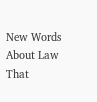New Words About Law That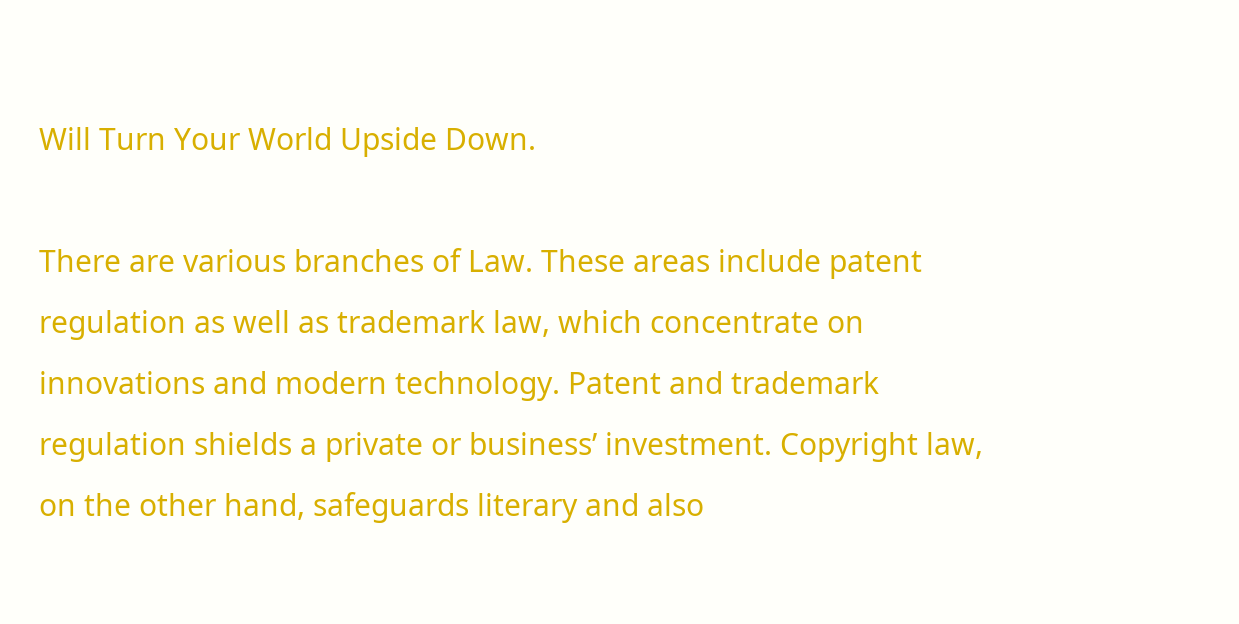Will Turn Your World Upside Down.

There are various branches of Law. These areas include patent regulation as well as trademark law, which concentrate on innovations and modern technology. Patent and trademark regulation shields a private or business’ investment. Copyright law, on the other hand, safeguards literary and also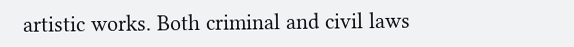artistic works. Both criminal and civil laws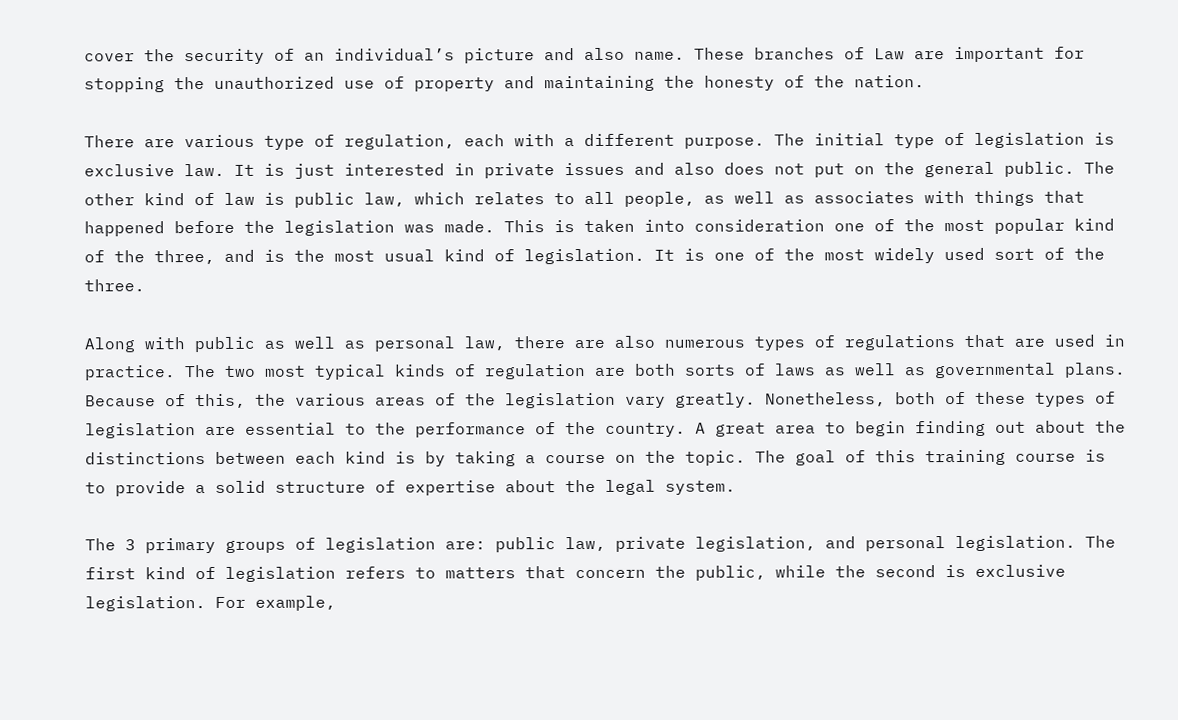cover the security of an individual’s picture and also name. These branches of Law are important for stopping the unauthorized use of property and maintaining the honesty of the nation.

There are various type of regulation, each with a different purpose. The initial type of legislation is exclusive law. It is just interested in private issues and also does not put on the general public. The other kind of law is public law, which relates to all people, as well as associates with things that happened before the legislation was made. This is taken into consideration one of the most popular kind of the three, and is the most usual kind of legislation. It is one of the most widely used sort of the three.

Along with public as well as personal law, there are also numerous types of regulations that are used in practice. The two most typical kinds of regulation are both sorts of laws as well as governmental plans. Because of this, the various areas of the legislation vary greatly. Nonetheless, both of these types of legislation are essential to the performance of the country. A great area to begin finding out about the distinctions between each kind is by taking a course on the topic. The goal of this training course is to provide a solid structure of expertise about the legal system.

The 3 primary groups of legislation are: public law, private legislation, and personal legislation. The first kind of legislation refers to matters that concern the public, while the second is exclusive legislation. For example,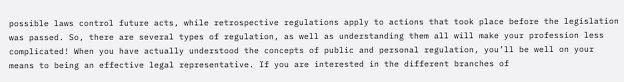possible laws control future acts, while retrospective regulations apply to actions that took place before the legislation was passed. So, there are several types of regulation, as well as understanding them all will make your profession less complicated! When you have actually understood the concepts of public and personal regulation, you’ll be well on your means to being an effective legal representative. If you are interested in the different branches of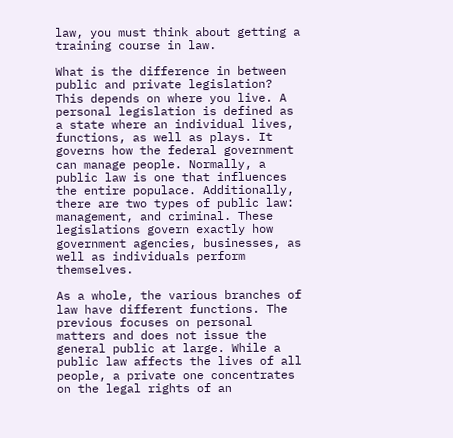law, you must think about getting a training course in law.

What is the difference in between public and private legislation? This depends on where you live. A personal legislation is defined as a state where an individual lives, functions, as well as plays. It governs how the federal government can manage people. Normally, a public law is one that influences the entire populace. Additionally, there are two types of public law: management, and criminal. These legislations govern exactly how government agencies, businesses, as well as individuals perform themselves.

As a whole, the various branches of law have different functions. The previous focuses on personal matters and does not issue the general public at large. While a public law affects the lives of all people, a private one concentrates on the legal rights of an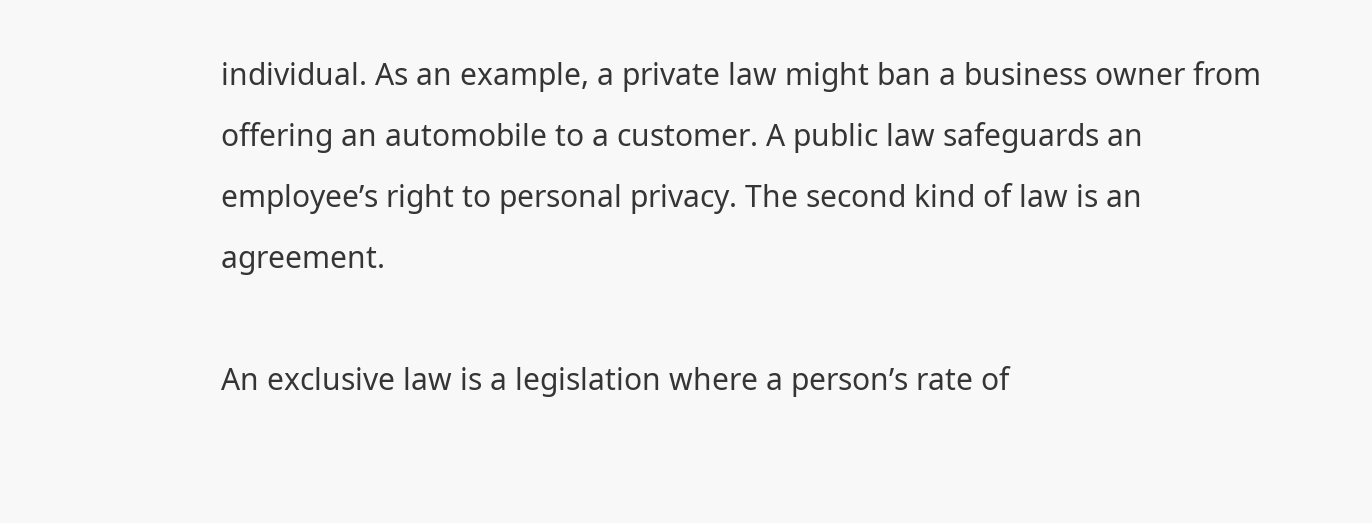individual. As an example, a private law might ban a business owner from offering an automobile to a customer. A public law safeguards an employee’s right to personal privacy. The second kind of law is an agreement.

An exclusive law is a legislation where a person’s rate of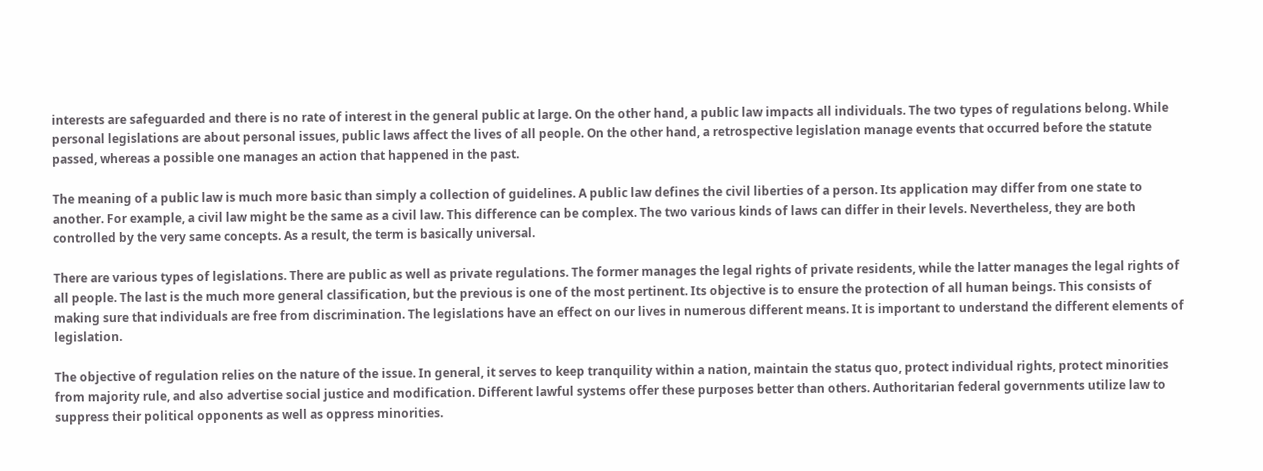interests are safeguarded and there is no rate of interest in the general public at large. On the other hand, a public law impacts all individuals. The two types of regulations belong. While personal legislations are about personal issues, public laws affect the lives of all people. On the other hand, a retrospective legislation manage events that occurred before the statute passed, whereas a possible one manages an action that happened in the past.

The meaning of a public law is much more basic than simply a collection of guidelines. A public law defines the civil liberties of a person. Its application may differ from one state to another. For example, a civil law might be the same as a civil law. This difference can be complex. The two various kinds of laws can differ in their levels. Nevertheless, they are both controlled by the very same concepts. As a result, the term is basically universal.

There are various types of legislations. There are public as well as private regulations. The former manages the legal rights of private residents, while the latter manages the legal rights of all people. The last is the much more general classification, but the previous is one of the most pertinent. Its objective is to ensure the protection of all human beings. This consists of making sure that individuals are free from discrimination. The legislations have an effect on our lives in numerous different means. It is important to understand the different elements of legislation.

The objective of regulation relies on the nature of the issue. In general, it serves to keep tranquility within a nation, maintain the status quo, protect individual rights, protect minorities from majority rule, and also advertise social justice and modification. Different lawful systems offer these purposes better than others. Authoritarian federal governments utilize law to suppress their political opponents as well as oppress minorities.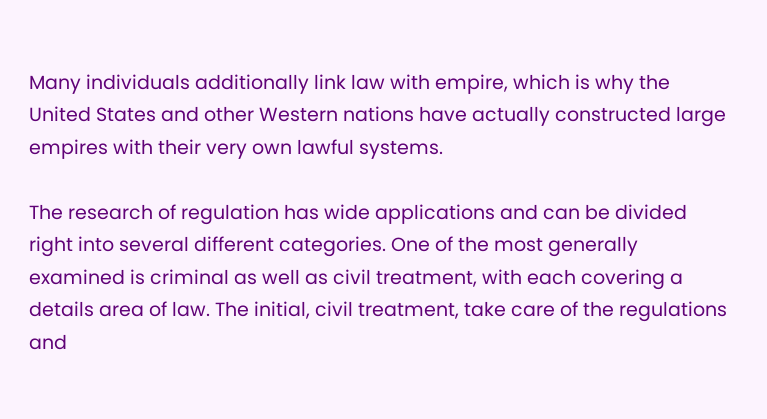Many individuals additionally link law with empire, which is why the United States and other Western nations have actually constructed large empires with their very own lawful systems.

The research of regulation has wide applications and can be divided right into several different categories. One of the most generally examined is criminal as well as civil treatment, with each covering a details area of law. The initial, civil treatment, take care of the regulations and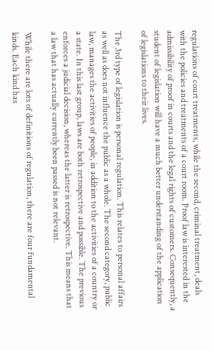regulations of court treatments, while the second, criminal treatment, deals with the policies and treatments of a court room. Proof law is interested in the admissibility of proof in courts and the legal rights of customers. Consequently, a student of legislation will have a much better understanding of the application of legislations to their lives.

The 3rd type of legislation is personal regulation. This relates to personal affairs as well as does not influence the public as a whole. The second category, public law, manages the activities of people, in addition to the activities of a country or a state. In this last group, laws are both retrospective and possible. The previous enforces a judicial decision, whereas the latter is retrospective. This means that a law that has actually currently been passed is not relevant.

While there are lots of definitions of regulation, there are four fundamental kinds. Each kind has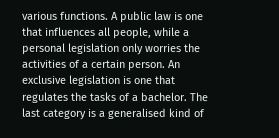various functions. A public law is one that influences all people, while a personal legislation only worries the activities of a certain person. An exclusive legislation is one that regulates the tasks of a bachelor. The last category is a generalised kind of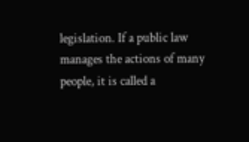legislation. If a public law manages the actions of many people, it is called a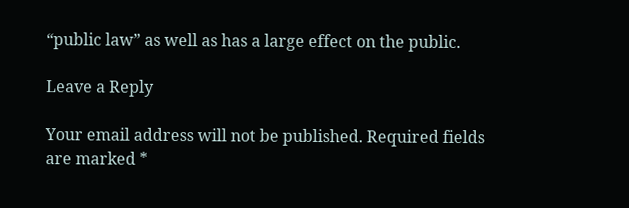“public law” as well as has a large effect on the public.

Leave a Reply

Your email address will not be published. Required fields are marked *